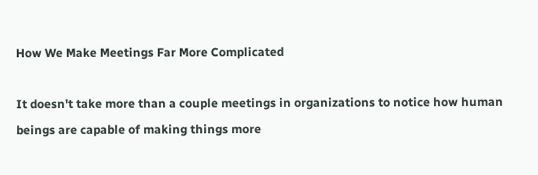How We Make Meetings Far More Complicated

It doesn't take more than a couple meetings in organizations to notice how human beings are capable of making things more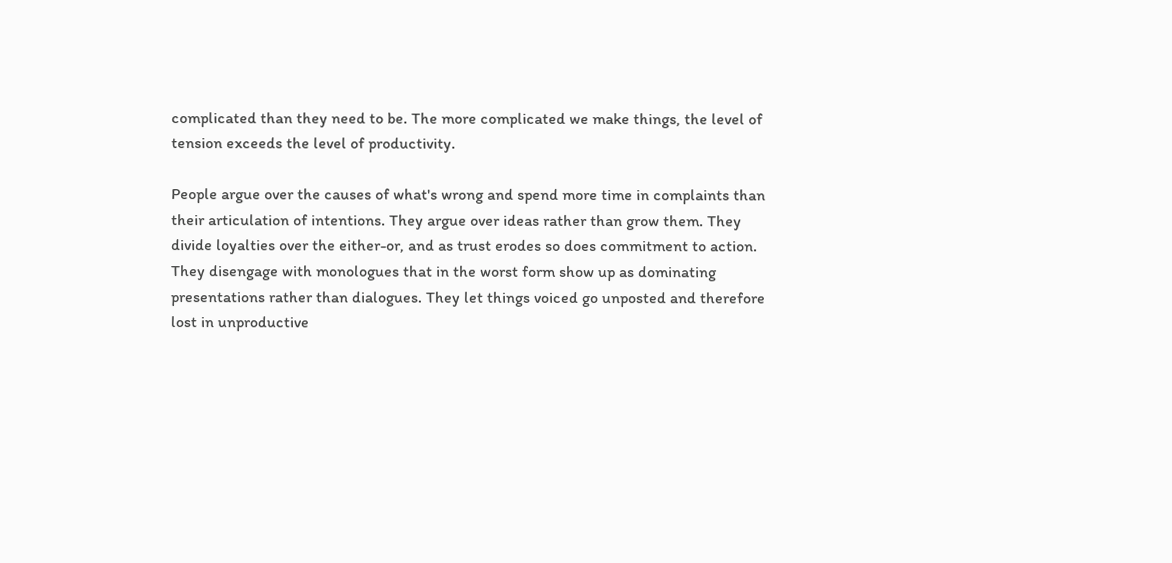complicated than they need to be. The more complicated we make things, the level of tension exceeds the level of productivity.

People argue over the causes of what's wrong and spend more time in complaints than their articulation of intentions. They argue over ideas rather than grow them. They divide loyalties over the either-or, and as trust erodes so does commitment to action. They disengage with monologues that in the worst form show up as dominating presentations rather than dialogues. They let things voiced go unposted and therefore lost in unproductive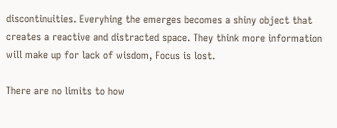discontinuities. Everyhing the emerges becomes a shiny object that creates a reactive and distracted space. They think more information will make up for lack of wisdom, Focus is lost.

There are no limits to how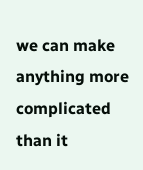we can make anything more complicated than it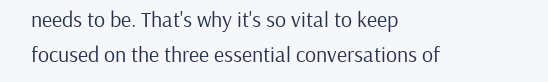needs to be. That's why it's so vital to keep focused on the three essential conversations of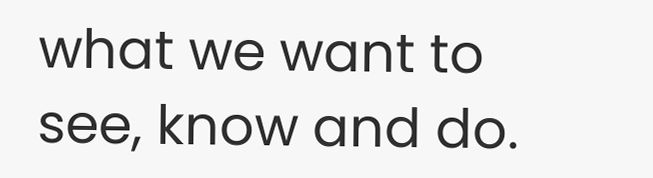what we want to see, know and do.